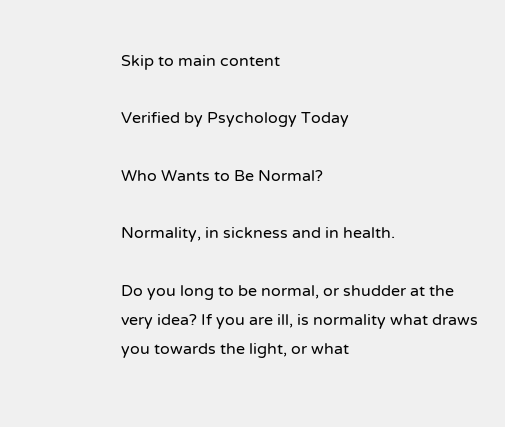Skip to main content

Verified by Psychology Today

Who Wants to Be Normal?

Normality, in sickness and in health.

Do you long to be normal, or shudder at the very idea? If you are ill, is normality what draws you towards the light, or what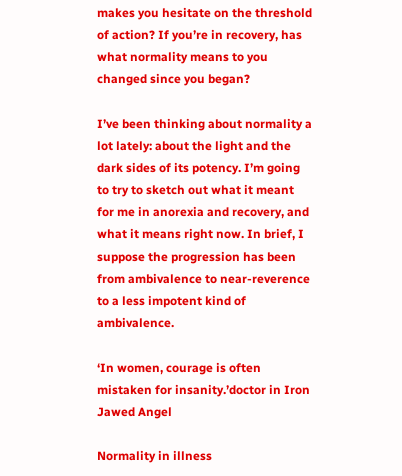makes you hesitate on the threshold of action? If you’re in recovery, has what normality means to you changed since you began?

I’ve been thinking about normality a lot lately: about the light and the dark sides of its potency. I’m going to try to sketch out what it meant for me in anorexia and recovery, and what it means right now. In brief, I suppose the progression has been from ambivalence to near-reverence to a less impotent kind of ambivalence.

‘In women, courage is often mistaken for insanity.’doctor in Iron Jawed Angel

Normality in illness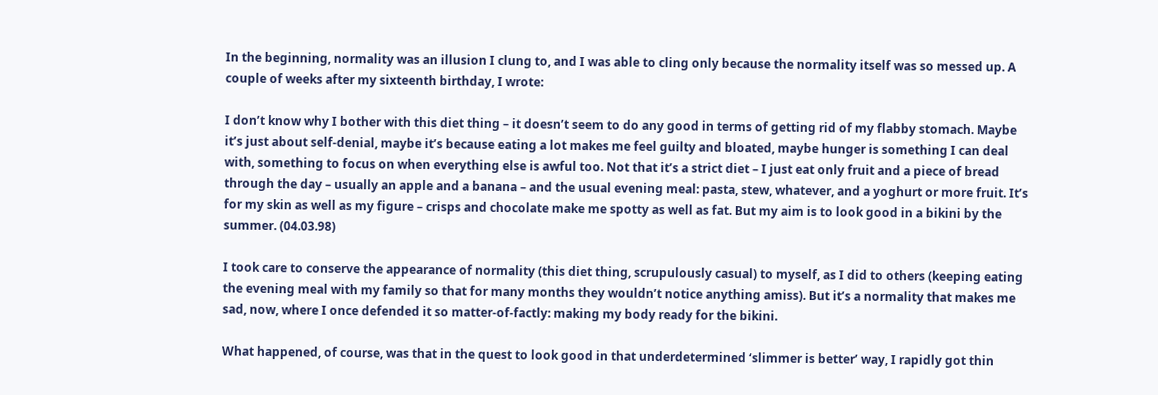In the beginning, normality was an illusion I clung to, and I was able to cling only because the normality itself was so messed up. A couple of weeks after my sixteenth birthday, I wrote:

I don’t know why I bother with this diet thing – it doesn’t seem to do any good in terms of getting rid of my flabby stomach. Maybe it’s just about self-denial, maybe it’s because eating a lot makes me feel guilty and bloated, maybe hunger is something I can deal with, something to focus on when everything else is awful too. Not that it’s a strict diet – I just eat only fruit and a piece of bread through the day – usually an apple and a banana – and the usual evening meal: pasta, stew, whatever, and a yoghurt or more fruit. It’s for my skin as well as my figure – crisps and chocolate make me spotty as well as fat. But my aim is to look good in a bikini by the summer. (04.03.98)

I took care to conserve the appearance of normality (this diet thing, scrupulously casual) to myself, as I did to others (keeping eating the evening meal with my family so that for many months they wouldn’t notice anything amiss). But it’s a normality that makes me sad, now, where I once defended it so matter-of-factly: making my body ready for the bikini.

What happened, of course, was that in the quest to look good in that underdetermined ‘slimmer is better’ way, I rapidly got thin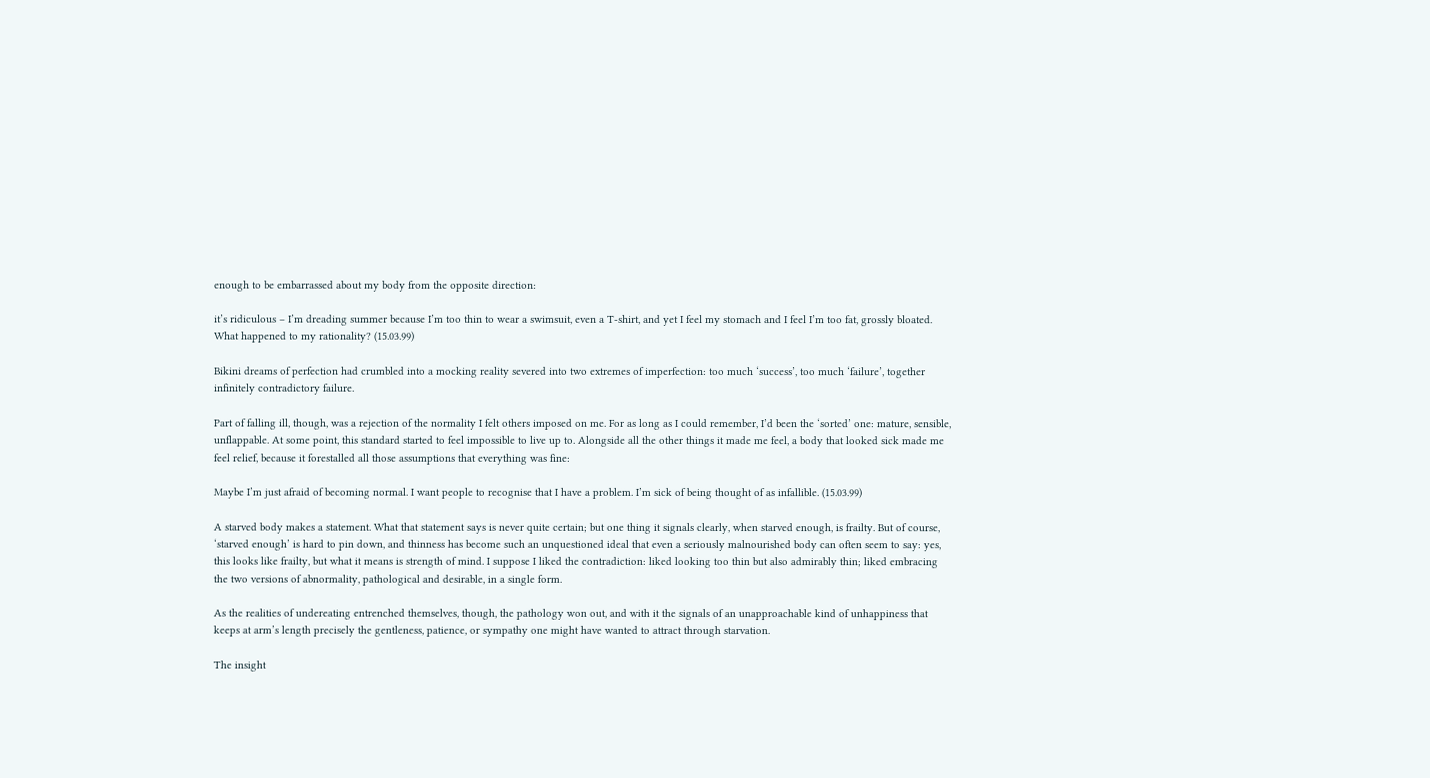enough to be embarrassed about my body from the opposite direction:

it’s ridiculous – I’m dreading summer because I’m too thin to wear a swimsuit, even a T-shirt, and yet I feel my stomach and I feel I’m too fat, grossly bloated. What happened to my rationality? (15.03.99)

Bikini dreams of perfection had crumbled into a mocking reality severed into two extremes of imperfection: too much ‘success’, too much ‘failure’, together infinitely contradictory failure.

Part of falling ill, though, was a rejection of the normality I felt others imposed on me. For as long as I could remember, I’d been the ‘sorted’ one: mature, sensible, unflappable. At some point, this standard started to feel impossible to live up to. Alongside all the other things it made me feel, a body that looked sick made me feel relief, because it forestalled all those assumptions that everything was fine:

Maybe I’m just afraid of becoming normal. I want people to recognise that I have a problem. I’m sick of being thought of as infallible. (15.03.99)

A starved body makes a statement. What that statement says is never quite certain; but one thing it signals clearly, when starved enough, is frailty. But of course, ‘starved enough’ is hard to pin down, and thinness has become such an unquestioned ideal that even a seriously malnourished body can often seem to say: yes, this looks like frailty, but what it means is strength of mind. I suppose I liked the contradiction: liked looking too thin but also admirably thin; liked embracing the two versions of abnormality, pathological and desirable, in a single form.

As the realities of undereating entrenched themselves, though, the pathology won out, and with it the signals of an unapproachable kind of unhappiness that keeps at arm’s length precisely the gentleness, patience, or sympathy one might have wanted to attract through starvation.

The insight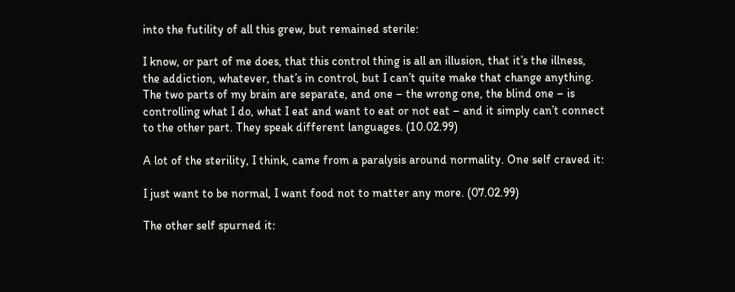into the futility of all this grew, but remained sterile:

I know, or part of me does, that this control thing is all an illusion, that it’s the illness, the addiction, whatever, that’s in control, but I can’t quite make that change anything. The two parts of my brain are separate, and one – the wrong one, the blind one – is controlling what I do, what I eat and want to eat or not eat – and it simply can’t connect to the other part. They speak different languages. (10.02.99)

A lot of the sterility, I think, came from a paralysis around normality. One self craved it:

I just want to be normal, I want food not to matter any more. (07.02.99)

The other self spurned it: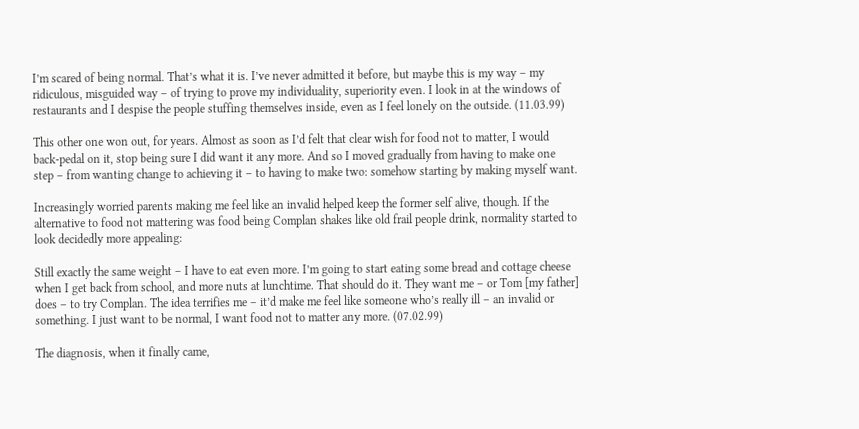I’m scared of being normal. That’s what it is. I’ve never admitted it before, but maybe this is my way – my ridiculous, misguided way – of trying to prove my individuality, superiority even. I look in at the windows of restaurants and I despise the people stuffing themselves inside, even as I feel lonely on the outside. (11.03.99)

This other one won out, for years. Almost as soon as I’d felt that clear wish for food not to matter, I would back-pedal on it, stop being sure I did want it any more. And so I moved gradually from having to make one step – from wanting change to achieving it – to having to make two: somehow starting by making myself want.

Increasingly worried parents making me feel like an invalid helped keep the former self alive, though. If the alternative to food not mattering was food being Complan shakes like old frail people drink, normality started to look decidedly more appealing:

Still exactly the same weight – I have to eat even more. I’m going to start eating some bread and cottage cheese when I get back from school, and more nuts at lunchtime. That should do it. They want me – or Tom [my father] does – to try Complan. The idea terrifies me – it’d make me feel like someone who’s really ill – an invalid or something. I just want to be normal, I want food not to matter any more. (07.02.99)

The diagnosis, when it finally came,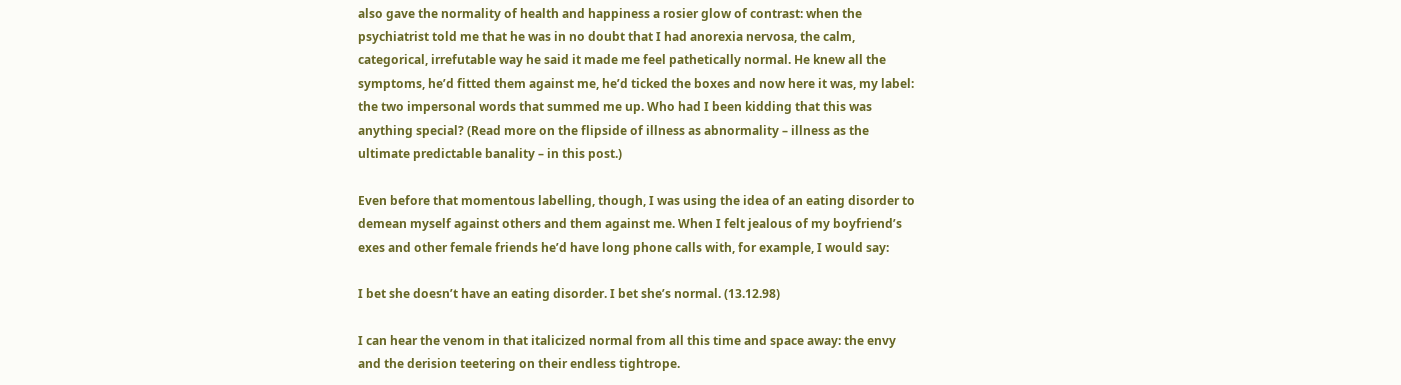also gave the normality of health and happiness a rosier glow of contrast: when the psychiatrist told me that he was in no doubt that I had anorexia nervosa, the calm, categorical, irrefutable way he said it made me feel pathetically normal. He knew all the symptoms, he’d fitted them against me, he’d ticked the boxes and now here it was, my label: the two impersonal words that summed me up. Who had I been kidding that this was anything special? (Read more on the flipside of illness as abnormality – illness as the ultimate predictable banality – in this post.)

Even before that momentous labelling, though, I was using the idea of an eating disorder to demean myself against others and them against me. When I felt jealous of my boyfriend’s exes and other female friends he’d have long phone calls with, for example, I would say:

I bet she doesn’t have an eating disorder. I bet she’s normal. (13.12.98)

I can hear the venom in that italicized normal from all this time and space away: the envy and the derision teetering on their endless tightrope.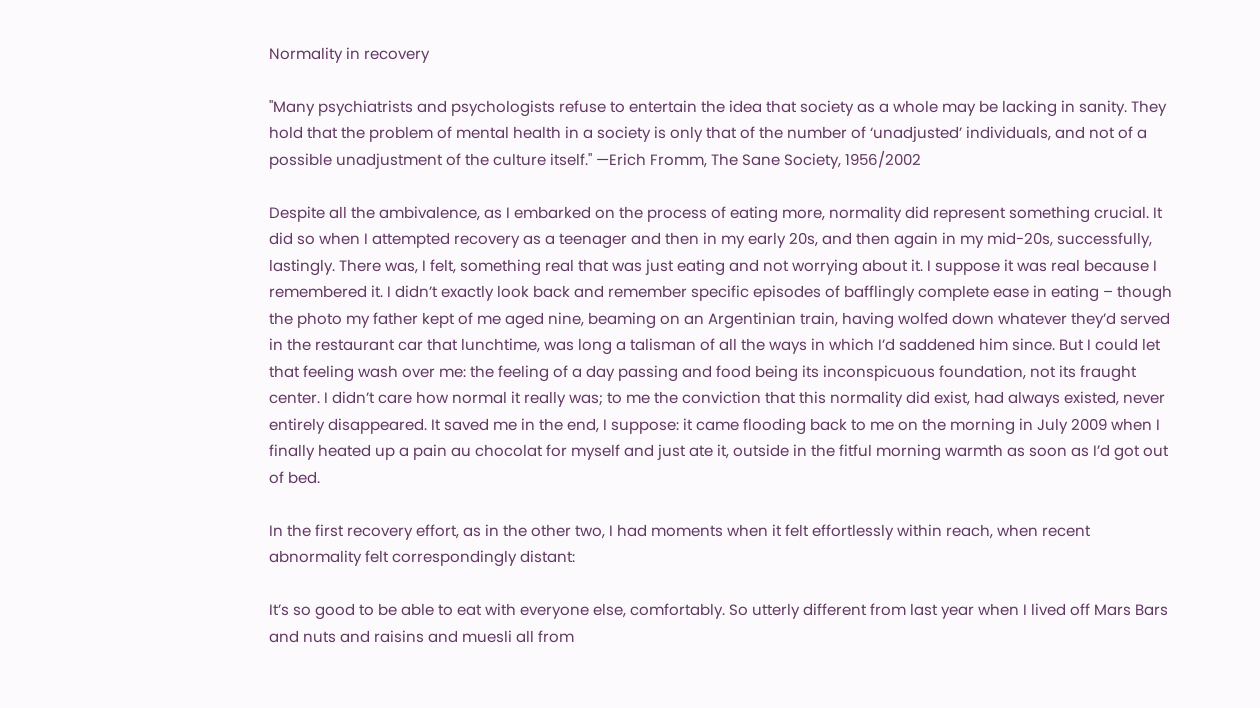Normality in recovery

"Many psychiatrists and psychologists refuse to entertain the idea that society as a whole may be lacking in sanity. They hold that the problem of mental health in a society is only that of the number of ‘unadjusted’ individuals, and not of a possible unadjustment of the culture itself." —Erich Fromm, The Sane Society, 1956/2002

Despite all the ambivalence, as I embarked on the process of eating more, normality did represent something crucial. It did so when I attempted recovery as a teenager and then in my early 20s, and then again in my mid-20s, successfully, lastingly. There was, I felt, something real that was just eating and not worrying about it. I suppose it was real because I remembered it. I didn’t exactly look back and remember specific episodes of bafflingly complete ease in eating – though the photo my father kept of me aged nine, beaming on an Argentinian train, having wolfed down whatever they’d served in the restaurant car that lunchtime, was long a talisman of all the ways in which I’d saddened him since. But I could let that feeling wash over me: the feeling of a day passing and food being its inconspicuous foundation, not its fraught center. I didn’t care how normal it really was; to me the conviction that this normality did exist, had always existed, never entirely disappeared. It saved me in the end, I suppose: it came flooding back to me on the morning in July 2009 when I finally heated up a pain au chocolat for myself and just ate it, outside in the fitful morning warmth as soon as I’d got out of bed.

In the first recovery effort, as in the other two, I had moments when it felt effortlessly within reach, when recent abnormality felt correspondingly distant:

It’s so good to be able to eat with everyone else, comfortably. So utterly different from last year when I lived off Mars Bars and nuts and raisins and muesli all from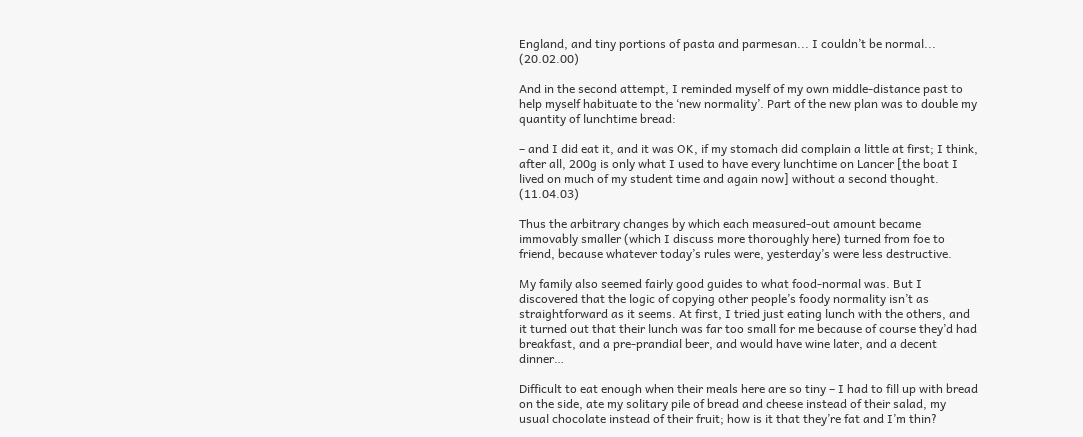England, and tiny portions of pasta and parmesan... I couldn’t be normal... (20.02.00)

And in the second attempt, I reminded myself of my own middle-distance past to help myself habituate to the ‘new normality’. Part of the new plan was to double my quantity of lunchtime bread:

– and I did eat it, and it was OK, if my stomach did complain a little at first; I think, after all, 200g is only what I used to have every lunchtime on Lancer [the boat I lived on much of my student time and again now] without a second thought. (11.04.03)

Thus the arbitrary changes by which each measured-out amount became immovably smaller (which I discuss more thoroughly here) turned from foe to friend, because whatever today’s rules were, yesterday’s were less destructive.

My family also seemed fairly good guides to what food-normal was. But I discovered that the logic of copying other people’s foody normality isn’t as straightforward as it seems. At first, I tried just eating lunch with the others, and it turned out that their lunch was far too small for me because of course they’d had breakfast, and a pre-prandial beer, and would have wine later, and a decent dinner…

Difficult to eat enough when their meals here are so tiny – I had to fill up with bread on the side, ate my solitary pile of bread and cheese instead of their salad, my usual chocolate instead of their fruit; how is it that they’re fat and I’m thin?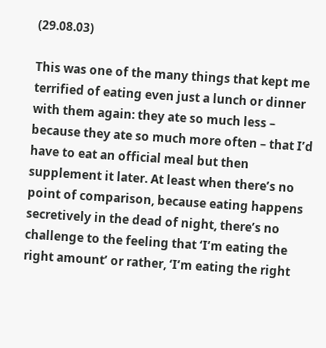(29.08.03)

This was one of the many things that kept me terrified of eating even just a lunch or dinner with them again: they ate so much less – because they ate so much more often – that I’d have to eat an official meal but then supplement it later. At least when there’s no point of comparison, because eating happens secretively in the dead of night, there’s no challenge to the feeling that ‘I’m eating the right amount’ or rather, ‘I’m eating the right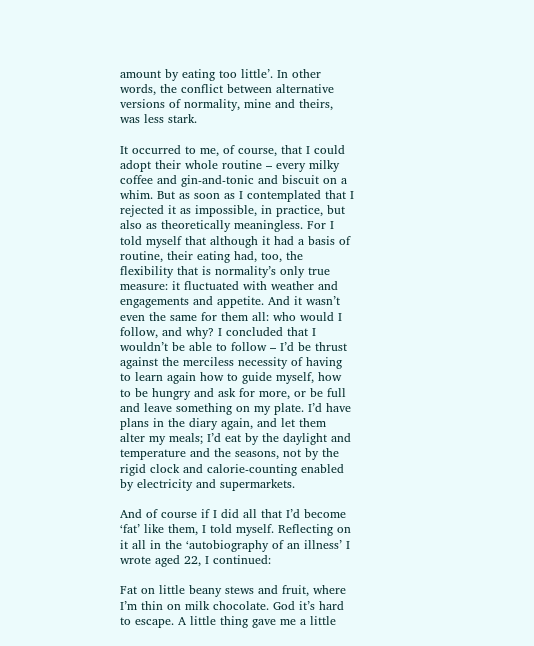amount by eating too little’. In other words, the conflict between alternative versions of normality, mine and theirs, was less stark.

It occurred to me, of course, that I could adopt their whole routine – every milky coffee and gin-and-tonic and biscuit on a whim. But as soon as I contemplated that I rejected it as impossible, in practice, but also as theoretically meaningless. For I told myself that although it had a basis of routine, their eating had, too, the flexibility that is normality’s only true measure: it fluctuated with weather and engagements and appetite. And it wasn’t even the same for them all: who would I follow, and why? I concluded that I wouldn’t be able to follow – I’d be thrust against the merciless necessity of having to learn again how to guide myself, how to be hungry and ask for more, or be full and leave something on my plate. I’d have plans in the diary again, and let them alter my meals; I’d eat by the daylight and temperature and the seasons, not by the rigid clock and calorie-counting enabled by electricity and supermarkets.

And of course if I did all that I’d become ‘fat’ like them, I told myself. Reflecting on it all in the ‘autobiography of an illness’ I wrote aged 22, I continued:

Fat on little beany stews and fruit, where I’m thin on milk chocolate. God it’s hard to escape. A little thing gave me a little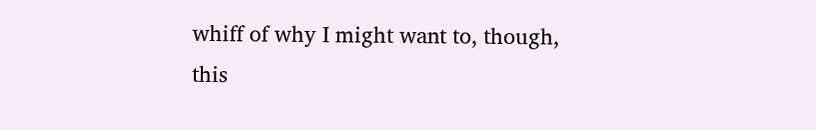whiff of why I might want to, though, this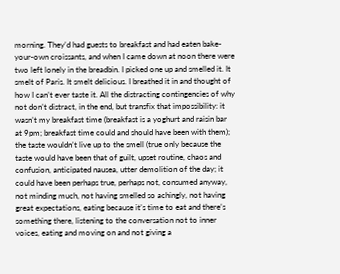morning. They’d had guests to breakfast and had eaten bake-your-own croissants, and when I came down at noon there were two left lonely in the breadbin. I picked one up and smelled it. It smelt of Paris. It smelt delicious. I breathed it in and thought of how I can’t ever taste it. All the distracting contingencies of why not don’t distract, in the end, but transfix that impossibility: it wasn’t my breakfast time (breakfast is a yoghurt and raisin bar at 9pm; breakfast time could and should have been with them); the taste wouldn’t live up to the smell (true only because the taste would have been that of guilt, upset routine, chaos and confusion, anticipated nausea, utter demolition of the day; it could have been perhaps true, perhaps not, consumed anyway, not minding much, not having smelled so achingly, not having great expectations, eating because it’s time to eat and there’s something there, listening to the conversation not to inner voices, eating and moving on and not giving a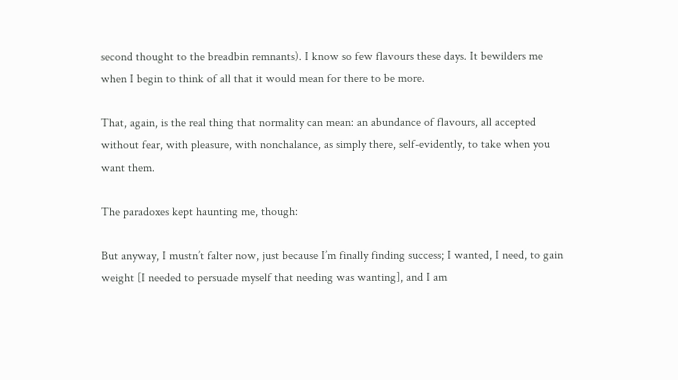second thought to the breadbin remnants). I know so few flavours these days. It bewilders me when I begin to think of all that it would mean for there to be more.

That, again, is the real thing that normality can mean: an abundance of flavours, all accepted without fear, with pleasure, with nonchalance, as simply there, self-evidently, to take when you want them.

The paradoxes kept haunting me, though:

But anyway, I mustn’t falter now, just because I’m finally finding success; I wanted, I need, to gain weight [I needed to persuade myself that needing was wanting], and I am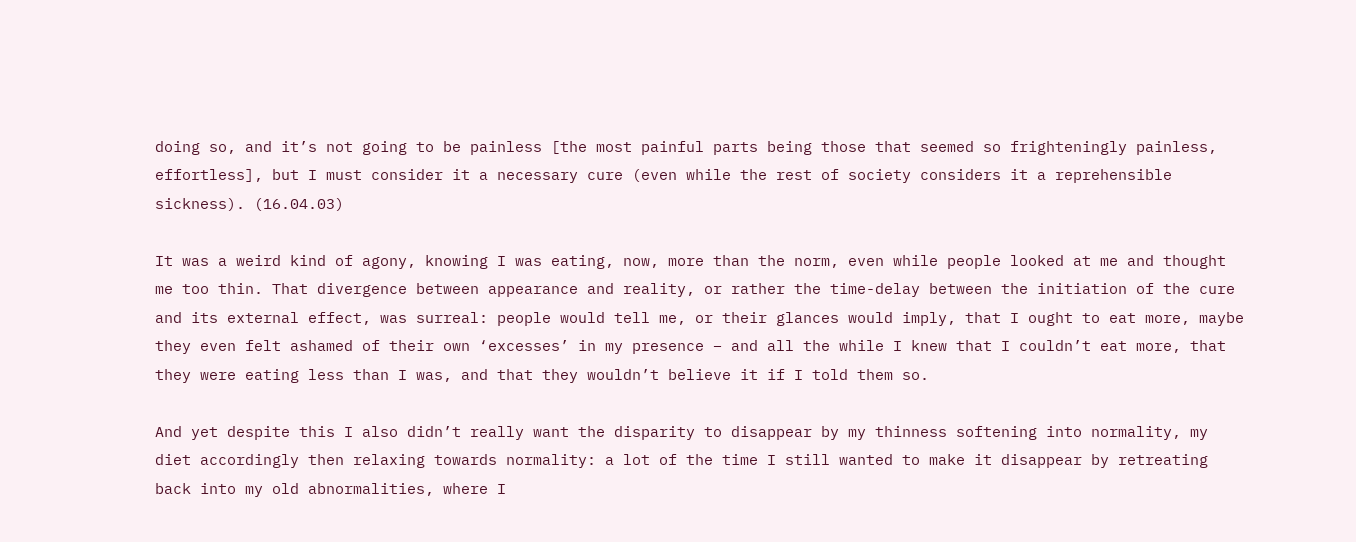doing so, and it’s not going to be painless [the most painful parts being those that seemed so frighteningly painless, effortless], but I must consider it a necessary cure (even while the rest of society considers it a reprehensible sickness). (16.04.03)

It was a weird kind of agony, knowing I was eating, now, more than the norm, even while people looked at me and thought me too thin. That divergence between appearance and reality, or rather the time-delay between the initiation of the cure and its external effect, was surreal: people would tell me, or their glances would imply, that I ought to eat more, maybe they even felt ashamed of their own ‘excesses’ in my presence – and all the while I knew that I couldn’t eat more, that they were eating less than I was, and that they wouldn’t believe it if I told them so.

And yet despite this I also didn’t really want the disparity to disappear by my thinness softening into normality, my diet accordingly then relaxing towards normality: a lot of the time I still wanted to make it disappear by retreating back into my old abnormalities, where I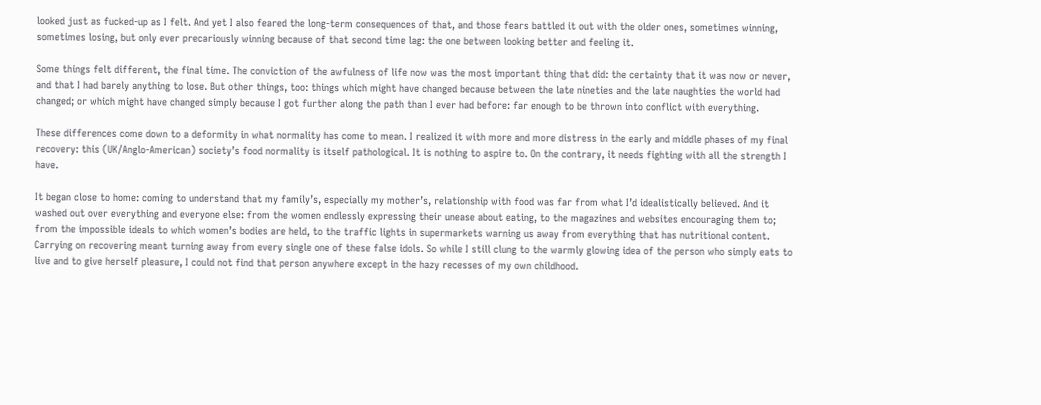looked just as fucked-up as I felt. And yet I also feared the long-term consequences of that, and those fears battled it out with the older ones, sometimes winning, sometimes losing, but only ever precariously winning because of that second time lag: the one between looking better and feeling it.

Some things felt different, the final time. The conviction of the awfulness of life now was the most important thing that did: the certainty that it was now or never, and that I had barely anything to lose. But other things, too: things which might have changed because between the late nineties and the late naughties the world had changed; or which might have changed simply because I got further along the path than I ever had before: far enough to be thrown into conflict with everything.

These differences come down to a deformity in what normality has come to mean. I realized it with more and more distress in the early and middle phases of my final recovery: this (UK/Anglo-American) society’s food normality is itself pathological. It is nothing to aspire to. On the contrary, it needs fighting with all the strength I have.

It began close to home: coming to understand that my family’s, especially my mother’s, relationship with food was far from what I’d idealistically believed. And it washed out over everything and everyone else: from the women endlessly expressing their unease about eating, to the magazines and websites encouraging them to; from the impossible ideals to which women’s bodies are held, to the traffic lights in supermarkets warning us away from everything that has nutritional content. Carrying on recovering meant turning away from every single one of these false idols. So while I still clung to the warmly glowing idea of the person who simply eats to live and to give herself pleasure, I could not find that person anywhere except in the hazy recesses of my own childhood.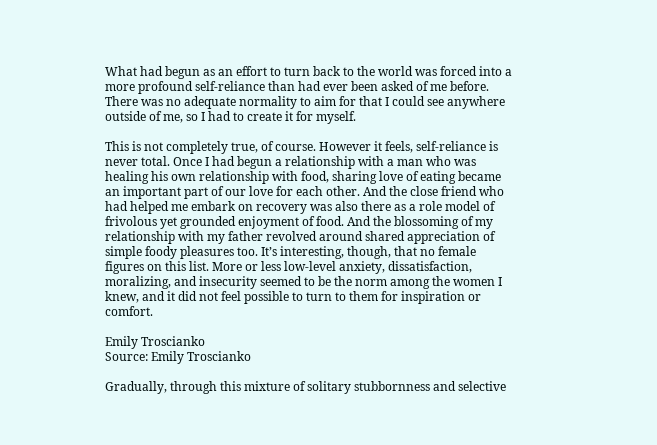What had begun as an effort to turn back to the world was forced into a more profound self-reliance than had ever been asked of me before. There was no adequate normality to aim for that I could see anywhere outside of me, so I had to create it for myself.

This is not completely true, of course. However it feels, self-reliance is never total. Once I had begun a relationship with a man who was healing his own relationship with food, sharing love of eating became an important part of our love for each other. And the close friend who had helped me embark on recovery was also there as a role model of frivolous yet grounded enjoyment of food. And the blossoming of my relationship with my father revolved around shared appreciation of simple foody pleasures too. It’s interesting, though, that no female figures on this list. More or less low-level anxiety, dissatisfaction, moralizing, and insecurity seemed to be the norm among the women I knew, and it did not feel possible to turn to them for inspiration or comfort.

Emily Troscianko
Source: Emily Troscianko

Gradually, through this mixture of solitary stubbornness and selective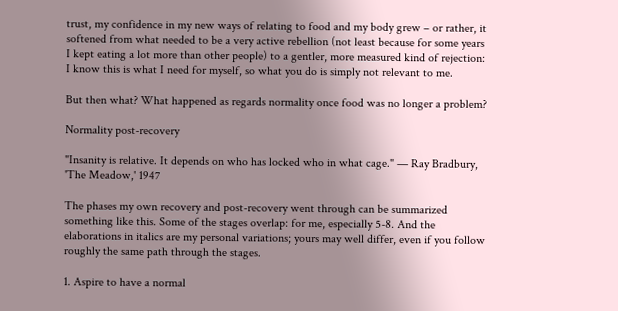trust, my confidence in my new ways of relating to food and my body grew – or rather, it softened from what needed to be a very active rebellion (not least because for some years I kept eating a lot more than other people) to a gentler, more measured kind of rejection: I know this is what I need for myself, so what you do is simply not relevant to me.

But then what? What happened as regards normality once food was no longer a problem?

Normality post-recovery

"Insanity is relative. It depends on who has locked who in what cage." — Ray Bradbury, 'The Meadow,' 1947

The phases my own recovery and post-recovery went through can be summarized something like this. Some of the stages overlap: for me, especially 5-8. And the elaborations in italics are my personal variations; yours may well differ, even if you follow roughly the same path through the stages.

1. Aspire to have a normal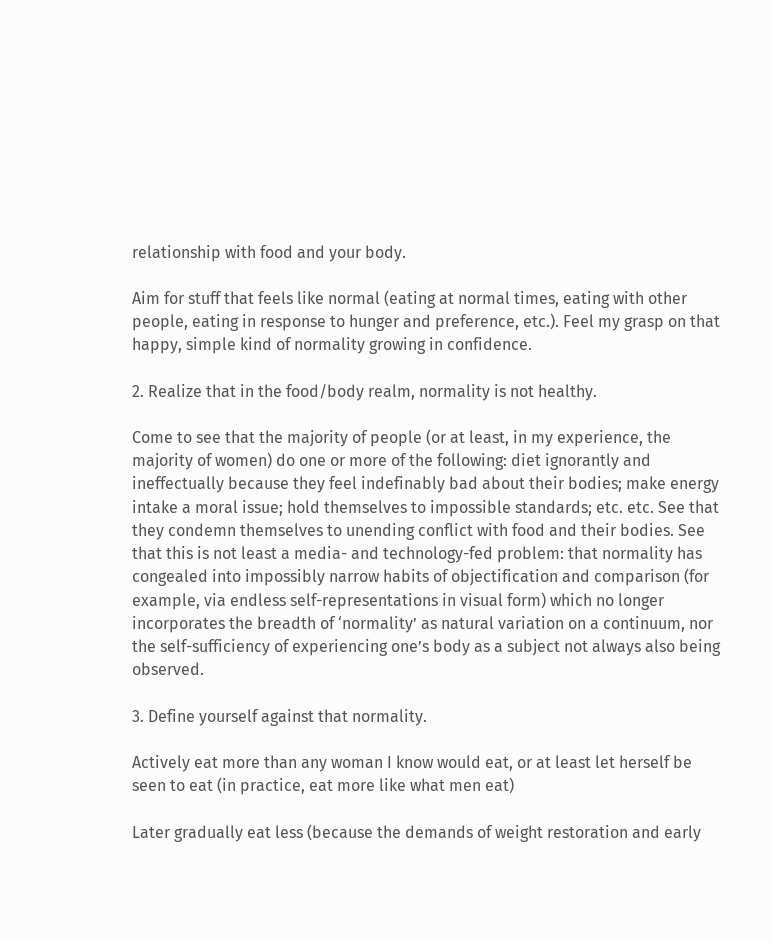relationship with food and your body.

Aim for stuff that feels like normal (eating at normal times, eating with other people, eating in response to hunger and preference, etc.). Feel my grasp on that happy, simple kind of normality growing in confidence.

2. Realize that in the food/body realm, normality is not healthy.

Come to see that the majority of people (or at least, in my experience, the majority of women) do one or more of the following: diet ignorantly and ineffectually because they feel indefinably bad about their bodies; make energy intake a moral issue; hold themselves to impossible standards; etc. etc. See that they condemn themselves to unending conflict with food and their bodies. See that this is not least a media- and technology-fed problem: that normality has congealed into impossibly narrow habits of objectification and comparison (for example, via endless self-representations in visual form) which no longer incorporates the breadth of ‘normality’ as natural variation on a continuum, nor the self-sufficiency of experiencing one’s body as a subject not always also being observed.

3. Define yourself against that normality.

Actively eat more than any woman I know would eat, or at least let herself be seen to eat (in practice, eat more like what men eat)

Later gradually eat less (because the demands of weight restoration and early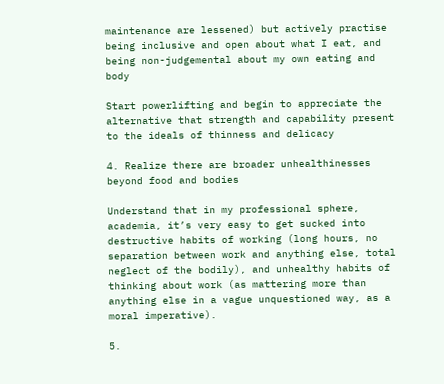maintenance are lessened) but actively practise being inclusive and open about what I eat, and being non-judgemental about my own eating and body

Start powerlifting and begin to appreciate the alternative that strength and capability present to the ideals of thinness and delicacy

4. Realize there are broader unhealthinesses beyond food and bodies

Understand that in my professional sphere, academia, it’s very easy to get sucked into destructive habits of working (long hours, no separation between work and anything else, total neglect of the bodily), and unhealthy habits of thinking about work (as mattering more than anything else in a vague unquestioned way, as a moral imperative).

5.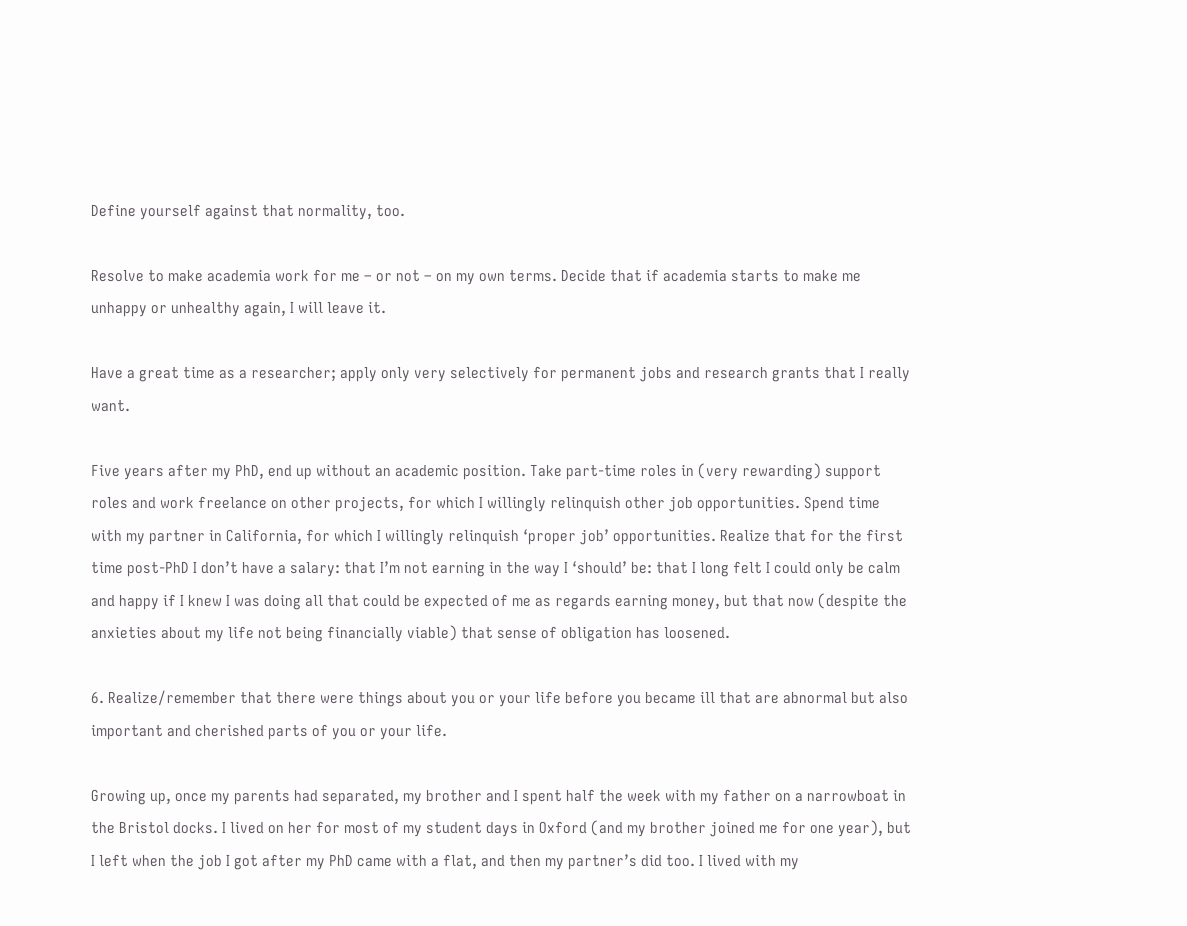Define yourself against that normality, too.

Resolve to make academia work for me – or not – on my own terms. Decide that if academia starts to make me unhappy or unhealthy again, I will leave it.

Have a great time as a researcher; apply only very selectively for permanent jobs and research grants that I really want.

Five years after my PhD, end up without an academic position. Take part-time roles in (very rewarding) support roles and work freelance on other projects, for which I willingly relinquish other job opportunities. Spend time with my partner in California, for which I willingly relinquish ‘proper job’ opportunities. Realize that for the first time post-PhD I don’t have a salary: that I’m not earning in the way I ‘should’ be: that I long felt I could only be calm and happy if I knew I was doing all that could be expected of me as regards earning money, but that now (despite the anxieties about my life not being financially viable) that sense of obligation has loosened.

6. Realize/remember that there were things about you or your life before you became ill that are abnormal but also important and cherished parts of you or your life.

Growing up, once my parents had separated, my brother and I spent half the week with my father on a narrowboat in the Bristol docks. I lived on her for most of my student days in Oxford (and my brother joined me for one year), but I left when the job I got after my PhD came with a flat, and then my partner’s did too. I lived with my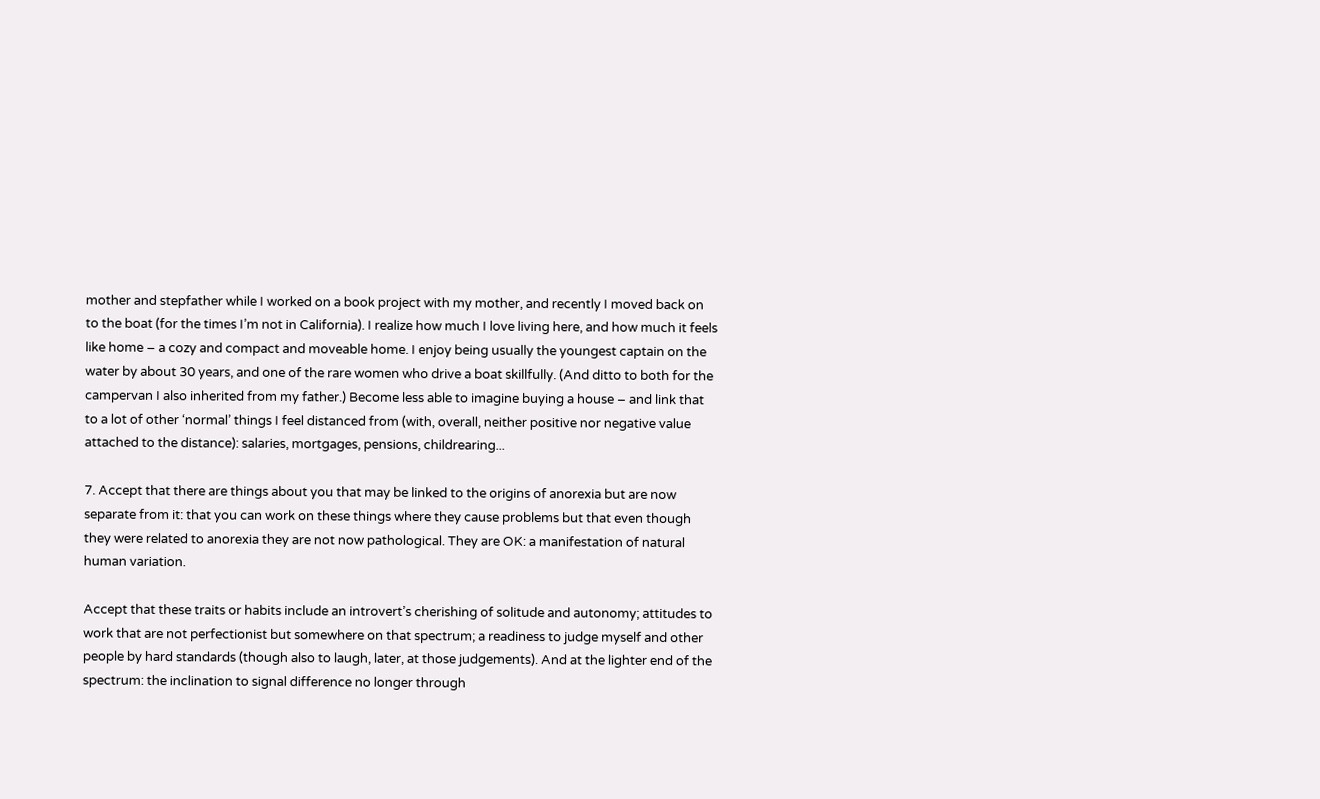mother and stepfather while I worked on a book project with my mother, and recently I moved back on to the boat (for the times I’m not in California). I realize how much I love living here, and how much it feels like home – a cozy and compact and moveable home. I enjoy being usually the youngest captain on the water by about 30 years, and one of the rare women who drive a boat skillfully. (And ditto to both for the campervan I also inherited from my father.) Become less able to imagine buying a house – and link that to a lot of other ‘normal’ things I feel distanced from (with, overall, neither positive nor negative value attached to the distance): salaries, mortgages, pensions, childrearing...

7. Accept that there are things about you that may be linked to the origins of anorexia but are now separate from it: that you can work on these things where they cause problems but that even though they were related to anorexia they are not now pathological. They are OK: a manifestation of natural human variation.

Accept that these traits or habits include an introvert’s cherishing of solitude and autonomy; attitudes to work that are not perfectionist but somewhere on that spectrum; a readiness to judge myself and other people by hard standards (though also to laugh, later, at those judgements). And at the lighter end of the spectrum: the inclination to signal difference no longer through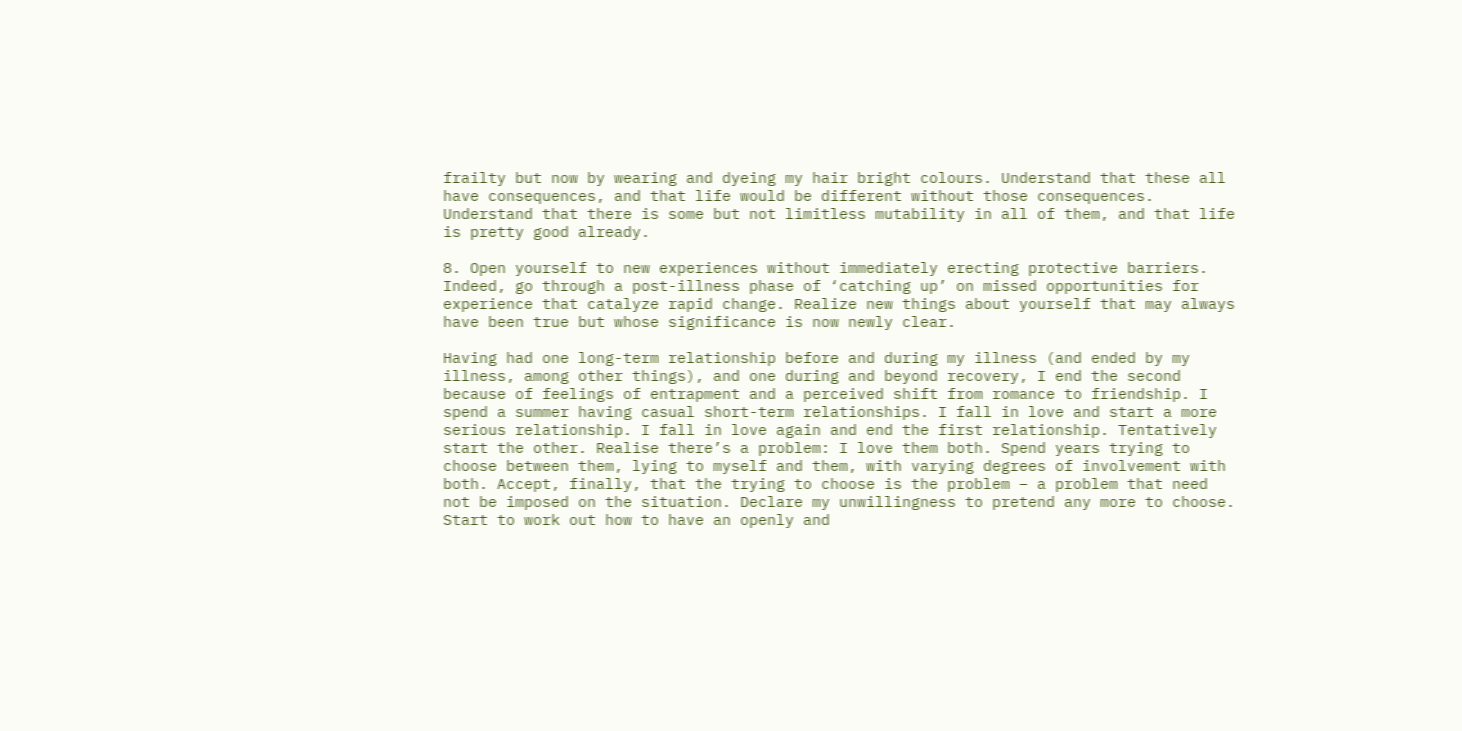frailty but now by wearing and dyeing my hair bright colours. Understand that these all have consequences, and that life would be different without those consequences. Understand that there is some but not limitless mutability in all of them, and that life is pretty good already.

8. Open yourself to new experiences without immediately erecting protective barriers. Indeed, go through a post-illness phase of ‘catching up’ on missed opportunities for experience that catalyze rapid change. Realize new things about yourself that may always have been true but whose significance is now newly clear.

Having had one long-term relationship before and during my illness (and ended by my illness, among other things), and one during and beyond recovery, I end the second because of feelings of entrapment and a perceived shift from romance to friendship. I spend a summer having casual short-term relationships. I fall in love and start a more serious relationship. I fall in love again and end the first relationship. Tentatively start the other. Realise there’s a problem: I love them both. Spend years trying to choose between them, lying to myself and them, with varying degrees of involvement with both. Accept, finally, that the trying to choose is the problem – a problem that need not be imposed on the situation. Declare my unwillingness to pretend any more to choose. Start to work out how to have an openly and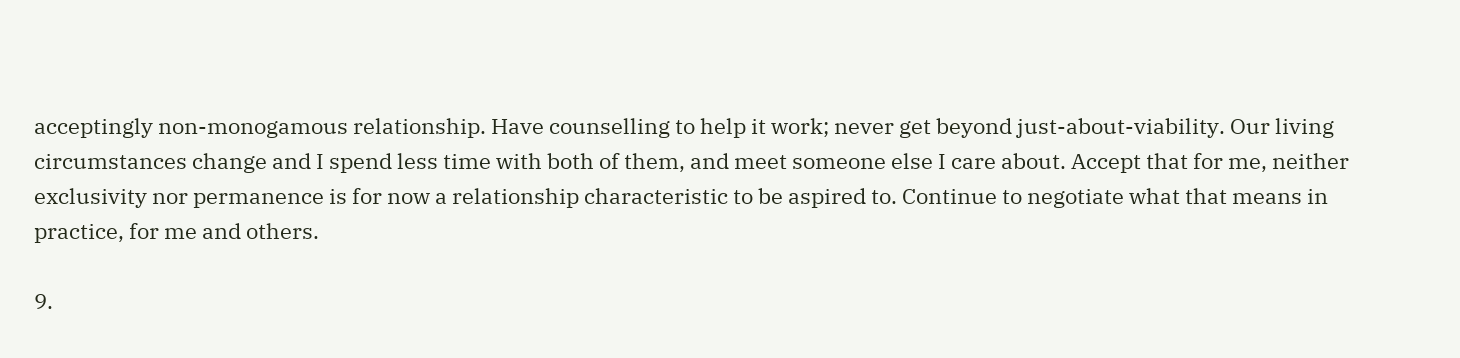acceptingly non-monogamous relationship. Have counselling to help it work; never get beyond just-about-viability. Our living circumstances change and I spend less time with both of them, and meet someone else I care about. Accept that for me, neither exclusivity nor permanence is for now a relationship characteristic to be aspired to. Continue to negotiate what that means in practice, for me and others.

9.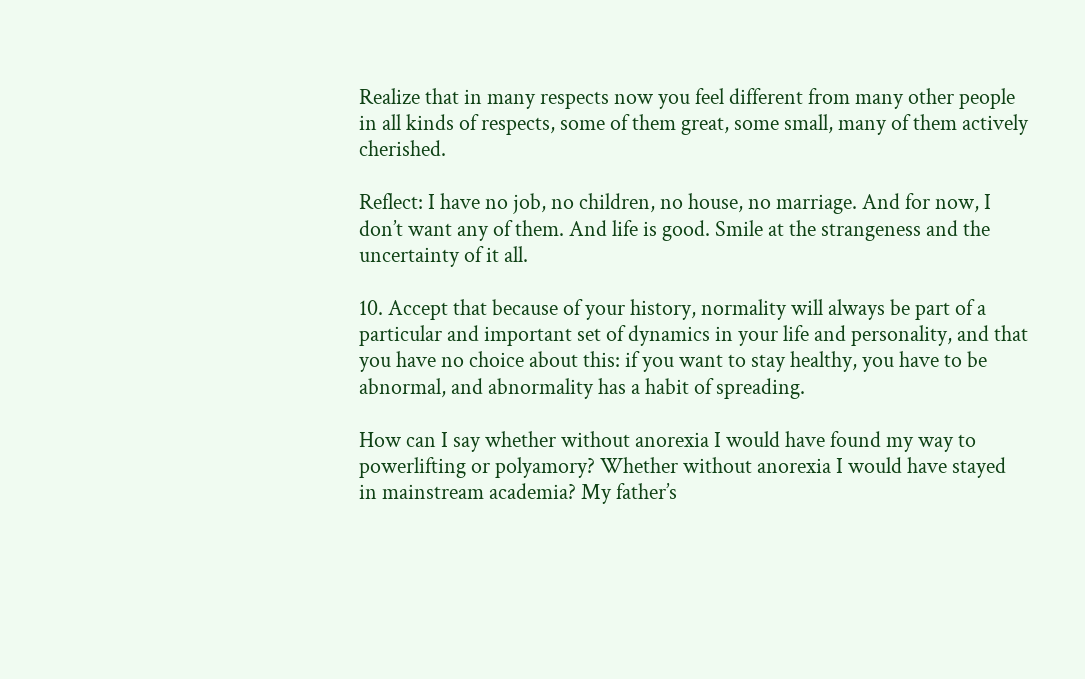Realize that in many respects now you feel different from many other people in all kinds of respects, some of them great, some small, many of them actively cherished.

Reflect: I have no job, no children, no house, no marriage. And for now, I don’t want any of them. And life is good. Smile at the strangeness and the uncertainty of it all.

10. Accept that because of your history, normality will always be part of a particular and important set of dynamics in your life and personality, and that you have no choice about this: if you want to stay healthy, you have to be abnormal, and abnormality has a habit of spreading.

How can I say whether without anorexia I would have found my way to powerlifting or polyamory? Whether without anorexia I would have stayed in mainstream academia? My father’s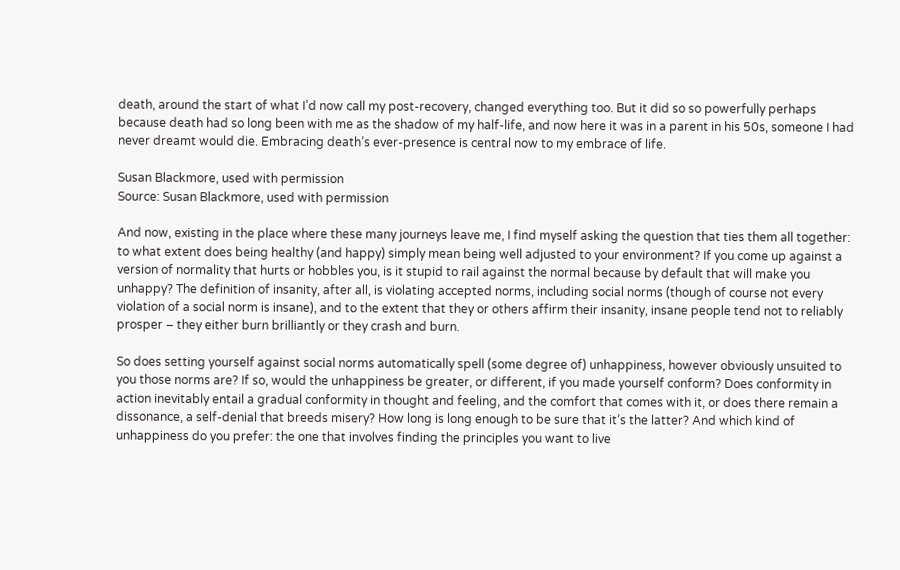death, around the start of what I’d now call my post-recovery, changed everything too. But it did so so powerfully perhaps because death had so long been with me as the shadow of my half-life, and now here it was in a parent in his 50s, someone I had never dreamt would die. Embracing death’s ever-presence is central now to my embrace of life.

Susan Blackmore, used with permission
Source: Susan Blackmore, used with permission

And now, existing in the place where these many journeys leave me, I find myself asking the question that ties them all together: to what extent does being healthy (and happy) simply mean being well adjusted to your environment? If you come up against a version of normality that hurts or hobbles you, is it stupid to rail against the normal because by default that will make you unhappy? The definition of insanity, after all, is violating accepted norms, including social norms (though of course not every violation of a social norm is insane), and to the extent that they or others affirm their insanity, insane people tend not to reliably prosper – they either burn brilliantly or they crash and burn.

So does setting yourself against social norms automatically spell (some degree of) unhappiness, however obviously unsuited to you those norms are? If so, would the unhappiness be greater, or different, if you made yourself conform? Does conformity in action inevitably entail a gradual conformity in thought and feeling, and the comfort that comes with it, or does there remain a dissonance, a self-denial that breeds misery? How long is long enough to be sure that it’s the latter? And which kind of unhappiness do you prefer: the one that involves finding the principles you want to live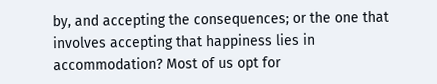by, and accepting the consequences; or the one that involves accepting that happiness lies in accommodation? Most of us opt for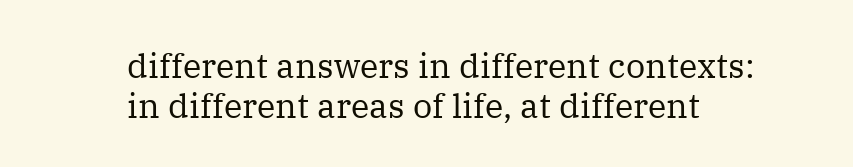different answers in different contexts: in different areas of life, at different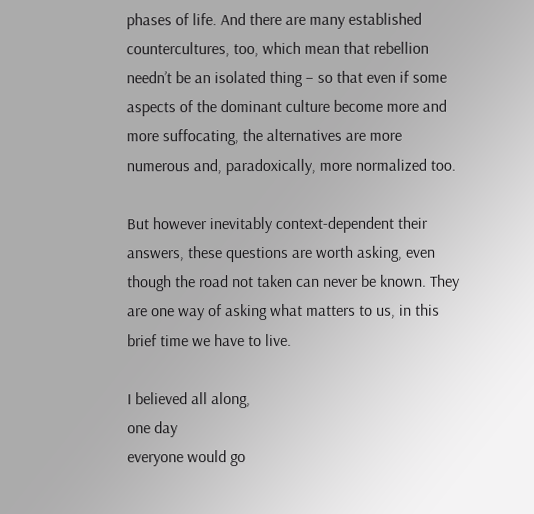phases of life. And there are many established countercultures, too, which mean that rebellion needn’t be an isolated thing – so that even if some aspects of the dominant culture become more and more suffocating, the alternatives are more numerous and, paradoxically, more normalized too.

But however inevitably context-dependent their answers, these questions are worth asking, even though the road not taken can never be known. They are one way of asking what matters to us, in this brief time we have to live.

I believed all along,
one day
everyone would go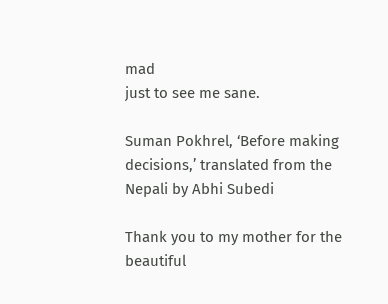mad
just to see me sane.

Suman Pokhrel, ‘Before making decisions,’ translated from the Nepali by Abhi Subedi

Thank you to my mother for the beautiful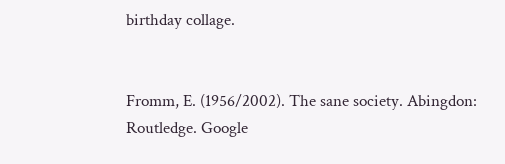birthday collage.


Fromm, E. (1956/2002). The sane society. Abingdon: Routledge. Google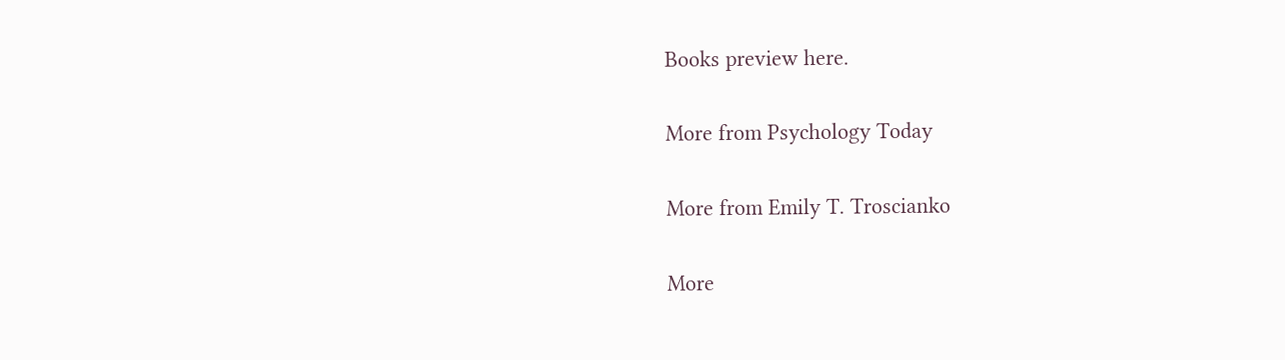Books preview here.

More from Psychology Today

More from Emily T. Troscianko

More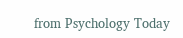from Psychology Today